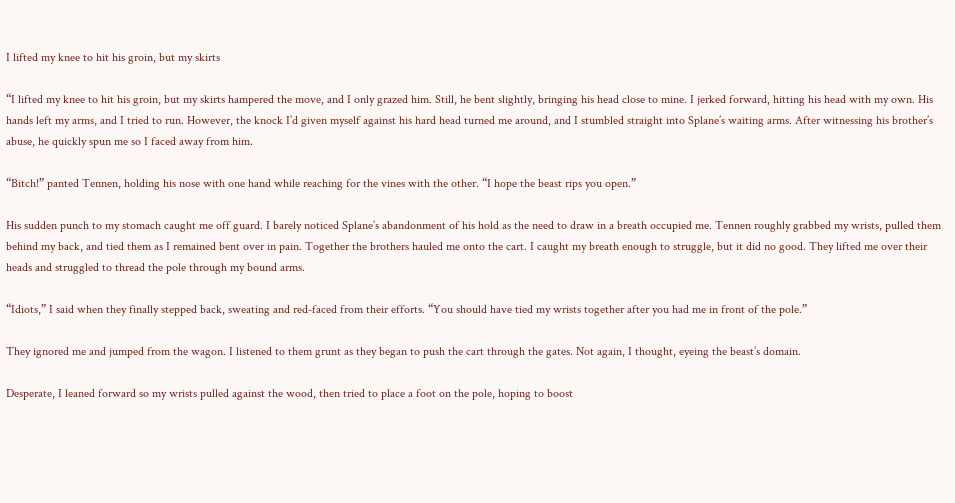I lifted my knee to hit his groin, but my skirts

“I lifted my knee to hit his groin, but my skirts hampered the move, and I only grazed him. Still, he bent slightly, bringing his head close to mine. I jerked forward, hitting his head with my own. His hands left my arms, and I tried to run. However, the knock I’d given myself against his hard head turned me around, and I stumbled straight into Splane’s waiting arms. After witnessing his brother’s abuse, he quickly spun me so I faced away from him.

“Bitch!” panted Tennen, holding his nose with one hand while reaching for the vines with the other. “I hope the beast rips you open.”

His sudden punch to my stomach caught me off guard. I barely noticed Splane’s abandonment of his hold as the need to draw in a breath occupied me. Tennen roughly grabbed my wrists, pulled them behind my back, and tied them as I remained bent over in pain. Together the brothers hauled me onto the cart. I caught my breath enough to struggle, but it did no good. They lifted me over their heads and struggled to thread the pole through my bound arms.

“Idiots,” I said when they finally stepped back, sweating and red-faced from their efforts. “You should have tied my wrists together after you had me in front of the pole.”

They ignored me and jumped from the wagon. I listened to them grunt as they began to push the cart through the gates. Not again, I thought, eyeing the beast’s domain.

Desperate, I leaned forward so my wrists pulled against the wood, then tried to place a foot on the pole, hoping to boost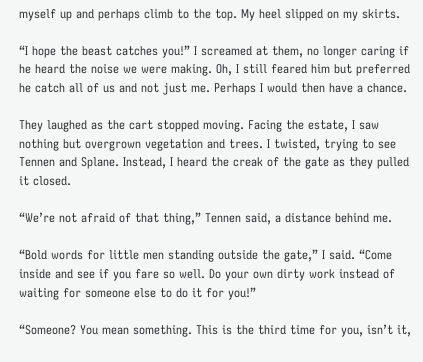myself up and perhaps climb to the top. My heel slipped on my skirts.

“I hope the beast catches you!” I screamed at them, no longer caring if he heard the noise we were making. Oh, I still feared him but preferred he catch all of us and not just me. Perhaps I would then have a chance.

They laughed as the cart stopped moving. Facing the estate, I saw nothing but overgrown vegetation and trees. I twisted, trying to see Tennen and Splane. Instead, I heard the creak of the gate as they pulled it closed.

“We’re not afraid of that thing,” Tennen said, a distance behind me.

“Bold words for little men standing outside the gate,” I said. “Come inside and see if you fare so well. Do your own dirty work instead of waiting for someone else to do it for you!”

“Someone? You mean something. This is the third time for you, isn’t it,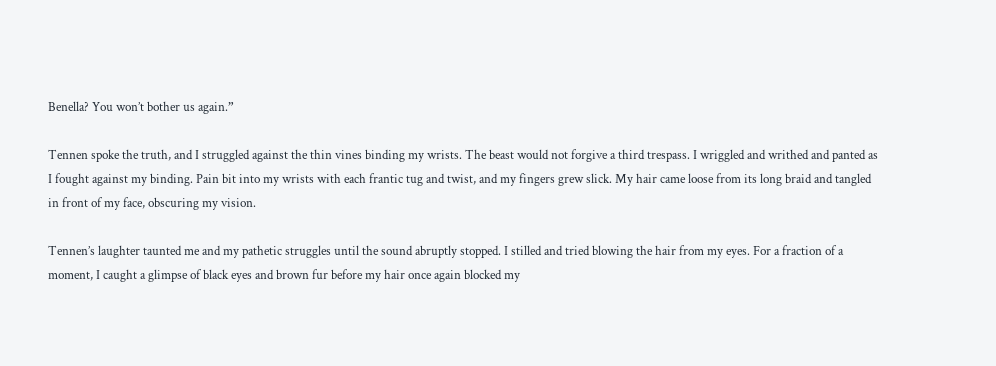Benella? You won’t bother us again.”

Tennen spoke the truth, and I struggled against the thin vines binding my wrists. The beast would not forgive a third trespass. I wriggled and writhed and panted as I fought against my binding. Pain bit into my wrists with each frantic tug and twist, and my fingers grew slick. My hair came loose from its long braid and tangled in front of my face, obscuring my vision.

Tennen’s laughter taunted me and my pathetic struggles until the sound abruptly stopped. I stilled and tried blowing the hair from my eyes. For a fraction of a moment, I caught a glimpse of black eyes and brown fur before my hair once again blocked my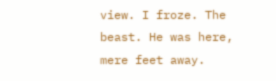view. I froze. The beast. He was here, mere feet away.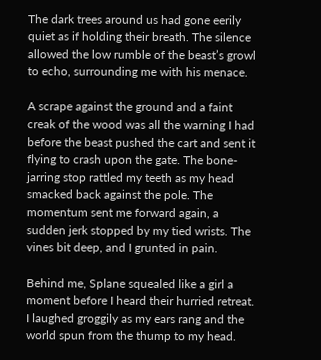The dark trees around us had gone eerily quiet as if holding their breath. The silence allowed the low rumble of the beast’s growl to echo, surrounding me with his menace.

A scrape against the ground and a faint creak of the wood was all the warning I had before the beast pushed the cart and sent it flying to crash upon the gate. The bone-jarring stop rattled my teeth as my head smacked back against the pole. The momentum sent me forward again, a sudden jerk stopped by my tied wrists. The vines bit deep, and I grunted in pain.

Behind me, Splane squealed like a girl a moment before I heard their hurried retreat. I laughed groggily as my ears rang and the world spun from the thump to my head.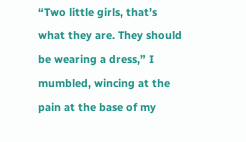“Two little girls, that’s what they are. They should be wearing a dress,” I mumbled, wincing at the pain at the base of my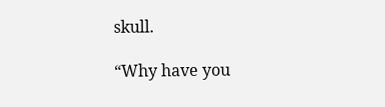skull.

“Why have you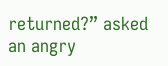returned?” asked an angry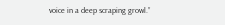voice in a deep scraping growl.”